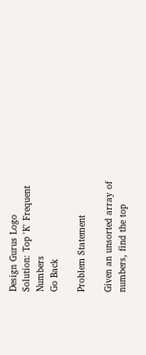Design Gurus Logo
Solution: Top 'K' Frequent Numbers
Go Back

Problem Statement

Given an unsorted array of numbers, find the top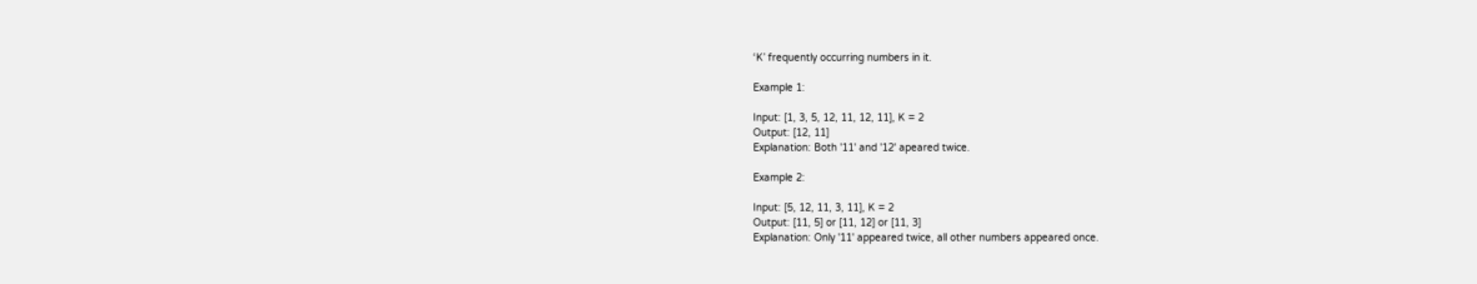‘K’ frequently occurring numbers in it.

Example 1:

Input: [1, 3, 5, 12, 11, 12, 11], K = 2
Output: [12, 11]
Explanation: Both '11' and '12' apeared twice.

Example 2:

Input: [5, 12, 11, 3, 11], K = 2
Output: [11, 5] or [11, 12] or [11, 3]
Explanation: Only '11' appeared twice, all other numbers appeared once.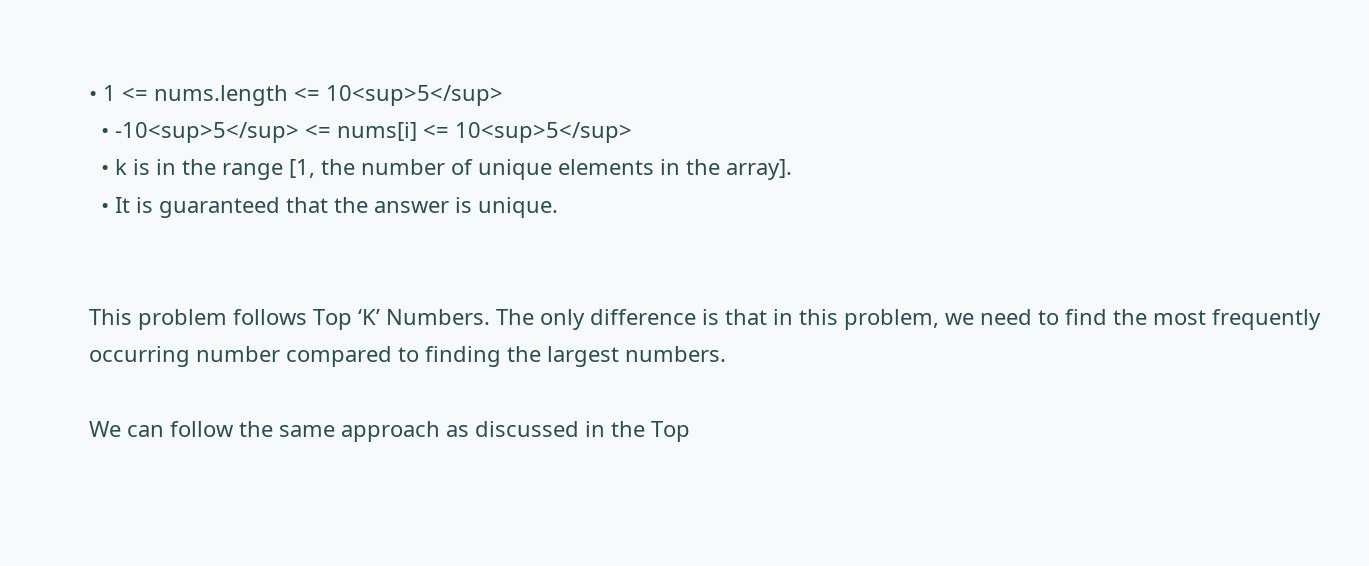• 1 <= nums.length <= 10<sup>5</sup>
  • -10<sup>5</sup> <= nums[i] <= 10<sup>5</sup>
  • k is in the range [1, the number of unique elements in the array].
  • It is guaranteed that the answer is unique.


This problem follows Top ‘K’ Numbers. The only difference is that in this problem, we need to find the most frequently occurring number compared to finding the largest numbers.

We can follow the same approach as discussed in the Top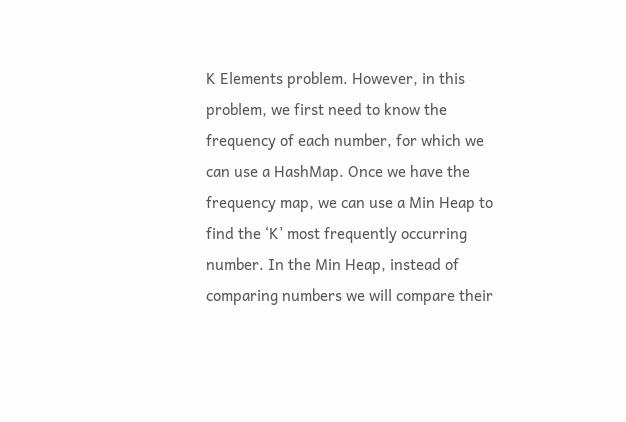K Elements problem. However, in this problem, we first need to know the frequency of each number, for which we can use a HashMap. Once we have the frequency map, we can use a Min Heap to find the ‘K’ most frequently occurring number. In the Min Heap, instead of comparing numbers we will compare their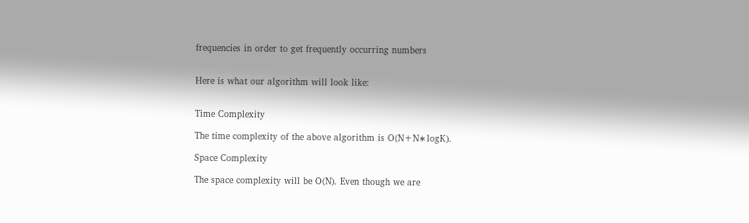frequencies in order to get frequently occurring numbers


Here is what our algorithm will look like:


Time Complexity

The time complexity of the above algorithm is O(N+N∗logK).

Space Complexity

The space complexity will be O(N). Even though we are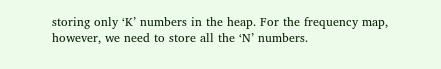storing only ‘K’ numbers in the heap. For the frequency map, however, we need to store all the ‘N’ numbers.